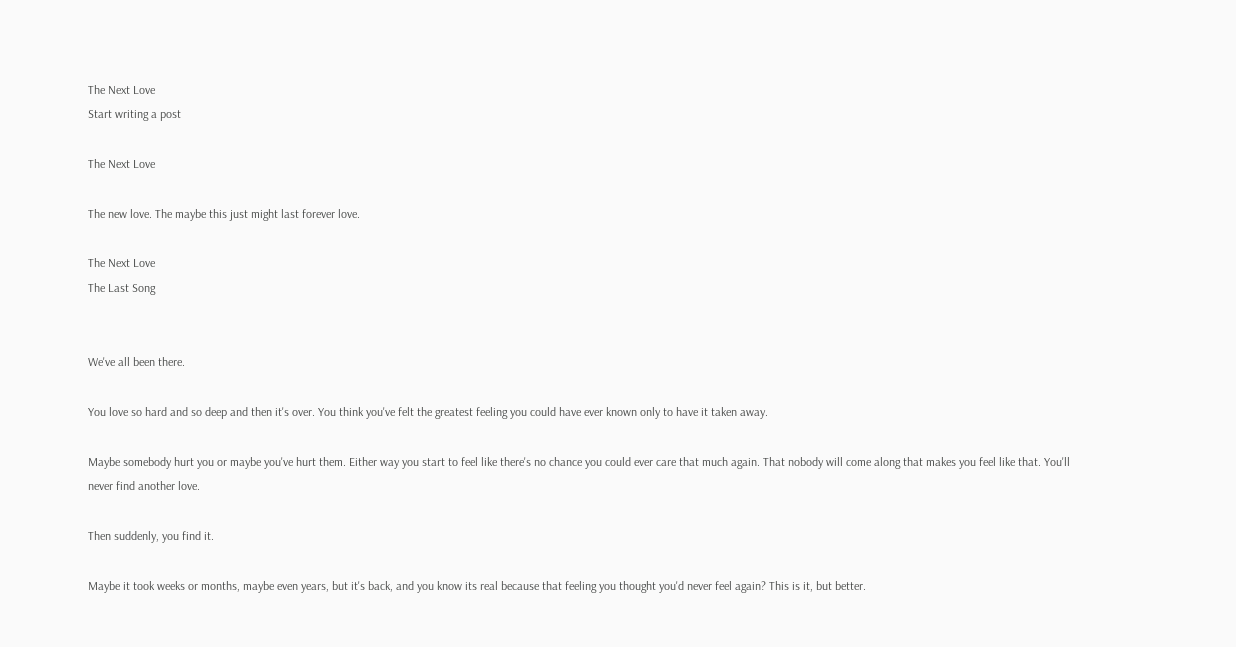The Next Love
Start writing a post

The Next Love

The new love. The maybe this just might last forever love.

The Next Love
The Last Song


We've all been there.

You love so hard and so deep and then it's over. You think you've felt the greatest feeling you could have ever known only to have it taken away.

Maybe somebody hurt you or maybe you've hurt them. Either way you start to feel like there's no chance you could ever care that much again. That nobody will come along that makes you feel like that. You'll never find another love.

Then suddenly, you find it.

Maybe it took weeks or months, maybe even years, but it's back, and you know its real because that feeling you thought you'd never feel again? This is it, but better.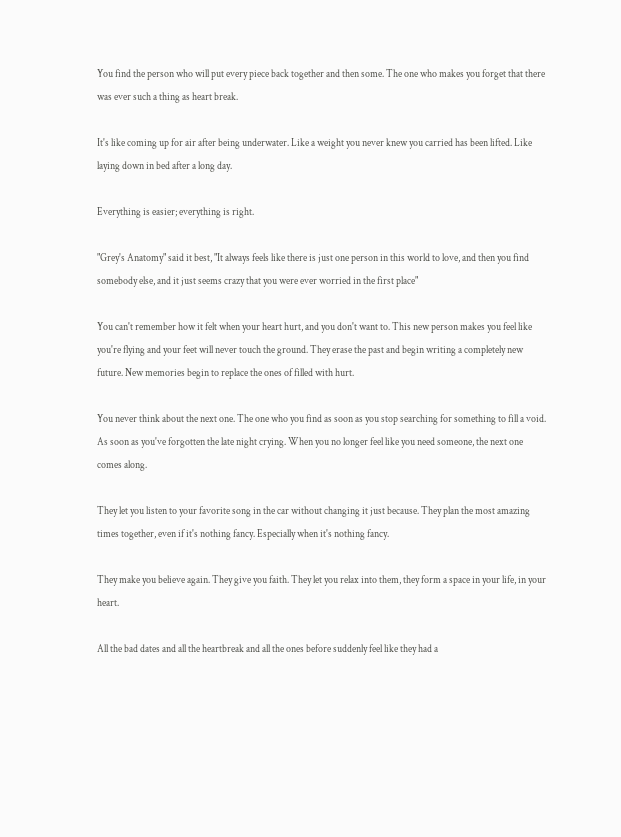You find the person who will put every piece back together and then some. The one who makes you forget that there was ever such a thing as heart break.

It's like coming up for air after being underwater. Like a weight you never knew you carried has been lifted. Like laying down in bed after a long day.

Everything is easier; everything is right.

"Grey's Anatomy" said it best, "It always feels like there is just one person in this world to love, and then you find somebody else, and it just seems crazy that you were ever worried in the first place"

You can't remember how it felt when your heart hurt, and you don't want to. This new person makes you feel like you're flying and your feet will never touch the ground. They erase the past and begin writing a completely new future. New memories begin to replace the ones of filled with hurt.

You never think about the next one. The one who you find as soon as you stop searching for something to fill a void. As soon as you've forgotten the late night crying. When you no longer feel like you need someone, the next one comes along.

They let you listen to your favorite song in the car without changing it just because. They plan the most amazing times together, even if it's nothing fancy. Especially when it's nothing fancy.

They make you believe again. They give you faith. They let you relax into them, they form a space in your life, in your heart.

All the bad dates and all the heartbreak and all the ones before suddenly feel like they had a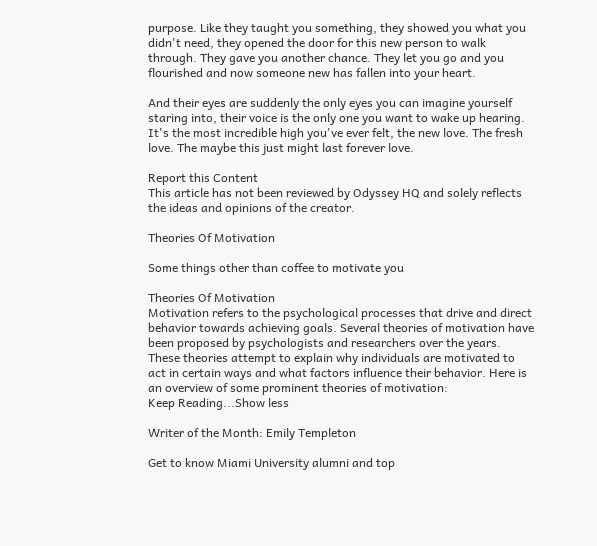purpose. Like they taught you something, they showed you what you didn't need, they opened the door for this new person to walk through. They gave you another chance. They let you go and you flourished and now someone new has fallen into your heart.

And their eyes are suddenly the only eyes you can imagine yourself staring into, their voice is the only one you want to wake up hearing. It's the most incredible high you've ever felt, the new love. The fresh love. The maybe this just might last forever love.

Report this Content
This article has not been reviewed by Odyssey HQ and solely reflects the ideas and opinions of the creator.

Theories Of Motivation

Some things other than coffee to motivate you

Theories Of Motivation
Motivation refers to the psychological processes that drive and direct behavior towards achieving goals. Several theories of motivation have been proposed by psychologists and researchers over the years. These theories attempt to explain why individuals are motivated to act in certain ways and what factors influence their behavior. Here is an overview of some prominent theories of motivation:
Keep Reading...Show less

Writer of the Month: Emily Templeton

Get to know Miami University alumni and top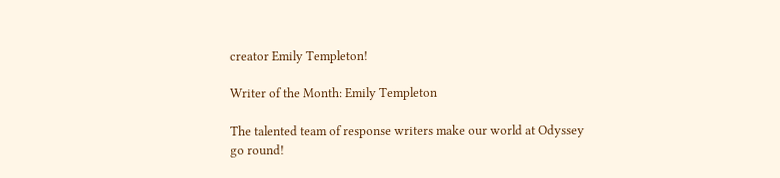creator Emily Templeton!

Writer of the Month: Emily Templeton

The talented team of response writers make our world at Odyssey go round!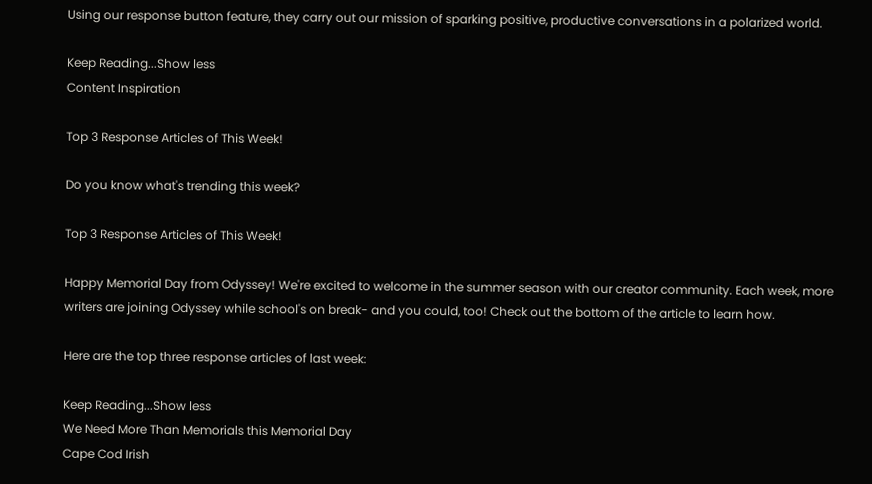Using our response button feature, they carry out our mission of sparking positive, productive conversations in a polarized world.

Keep Reading...Show less
Content Inspiration

Top 3 Response Articles of This Week!

Do you know what's trending this week?

Top 3 Response Articles of This Week!

Happy Memorial Day from Odyssey! We're excited to welcome in the summer season with our creator community. Each week, more writers are joining Odyssey while school's on break- and you could, too! Check out the bottom of the article to learn how.

Here are the top three response articles of last week:

Keep Reading...Show less
We Need More Than Memorials this Memorial Day
Cape Cod Irish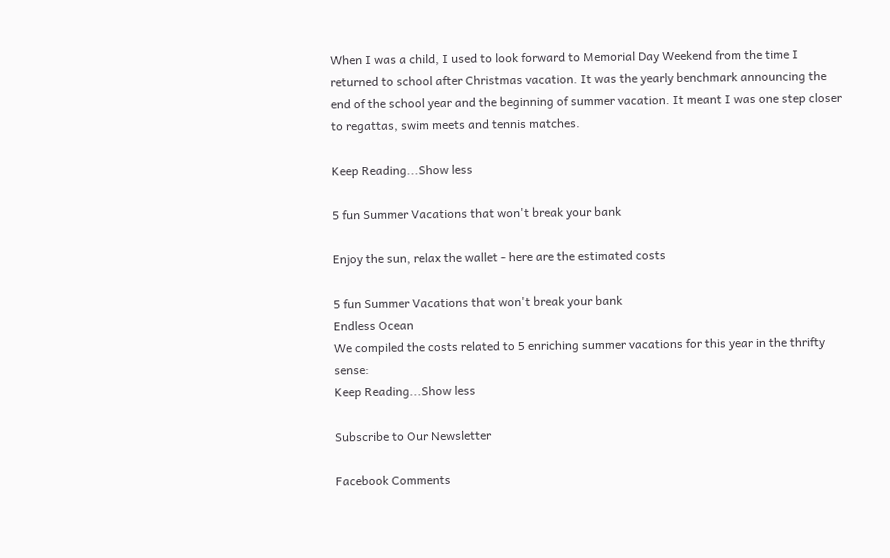When I was a child, I used to look forward to Memorial Day Weekend from the time I returned to school after Christmas vacation. It was the yearly benchmark announcing the end of the school year and the beginning of summer vacation. It meant I was one step closer to regattas, swim meets and tennis matches.

Keep Reading...Show less

5 fun Summer Vacations that won't break your bank

Enjoy the sun, relax the wallet - here are the estimated costs

5 fun Summer Vacations that won't break your bank
Endless Ocean
We compiled the costs related to 5 enriching summer vacations for this year in the thrifty sense:
Keep Reading...Show less

Subscribe to Our Newsletter

Facebook Comments